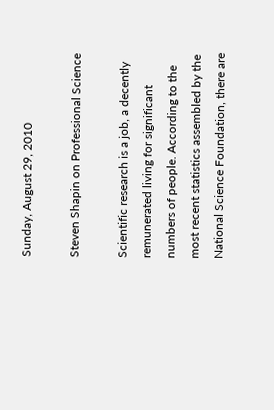Sunday, August 29, 2010

Steven Shapin on Professional Science

Scientific research is a job, a decently remunerated living for significant numbers of people. According to the most recent statistics assembled by the National Science Foundation, there are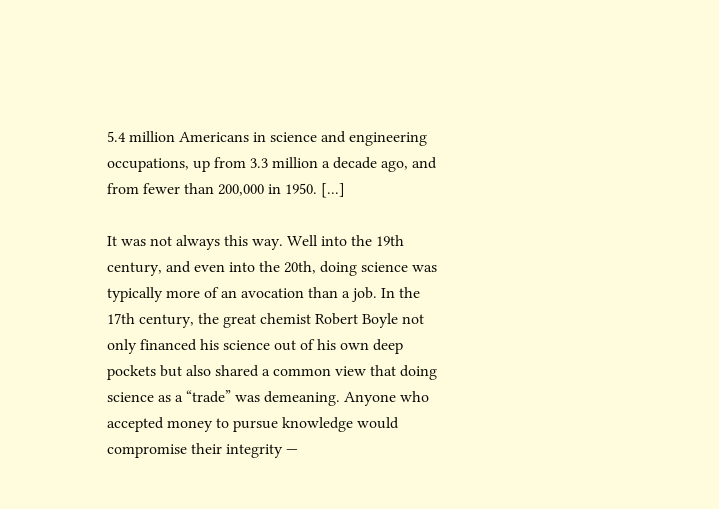5.4 million Americans in science and engineering occupations, up from 3.3 million a decade ago, and from fewer than 200,000 in 1950. [...]

It was not always this way. Well into the 19th century, and even into the 20th, doing science was typically more of an avocation than a job. In the 17th century, the great chemist Robert Boyle not only financed his science out of his own deep pockets but also shared a common view that doing science as a “trade” was demeaning. Anyone who accepted money to pursue knowledge would compromise their integrity —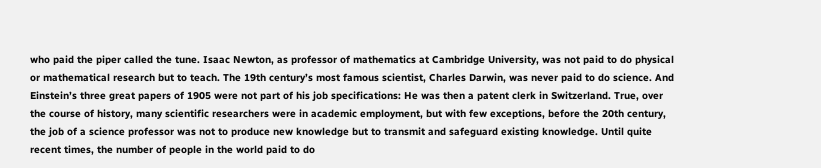who paid the piper called the tune. Isaac Newton, as professor of mathematics at Cambridge University, was not paid to do physical or mathematical research but to teach. The 19th century’s most famous scientist, Charles Darwin, was never paid to do science. And Einstein’s three great papers of 1905 were not part of his job specifications: He was then a patent clerk in Switzerland. True, over the course of history, many scientific researchers were in academic employment, but with few exceptions, before the 20th century, the job of a science professor was not to produce new knowledge but to transmit and safeguard existing knowledge. Until quite recent times, the number of people in the world paid to do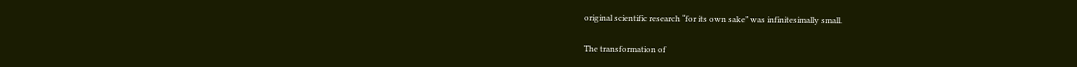original scientific research “for its own sake” was infinitesimally small.

The transformation of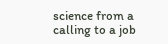science from a calling to a job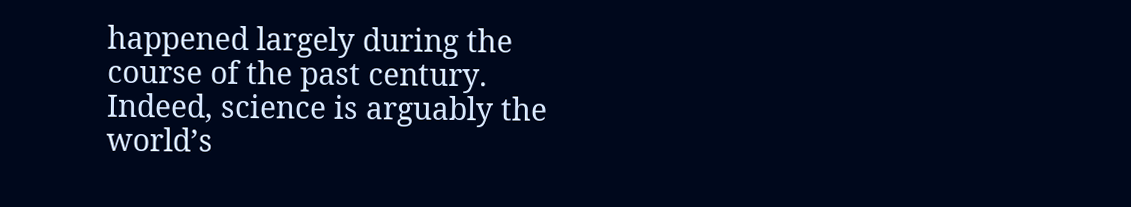happened largely during the course of the past century. Indeed, science is arguably the world’s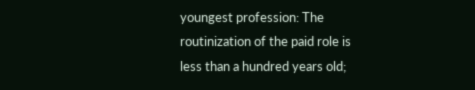youngest profession: The routinization of the paid role is less than a hundred years old;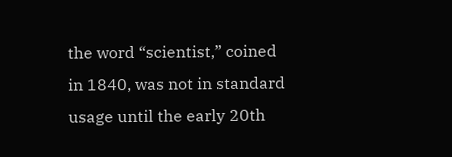the word “scientist,” coined in 1840, was not in standard usage until the early 20th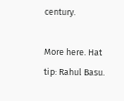century.

More here. Hat tip: Rahul Basu.